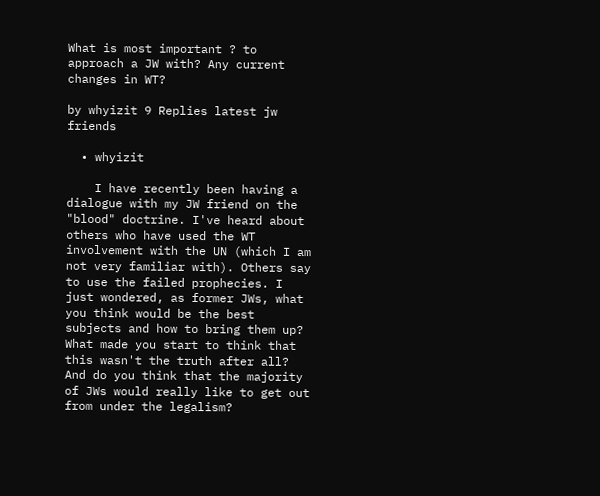What is most important ? to approach a JW with? Any current changes in WT?

by whyizit 9 Replies latest jw friends

  • whyizit

    I have recently been having a dialogue with my JW friend on the "blood" doctrine. I've heard about others who have used the WT involvement with the UN (which I am not very familiar with). Others say to use the failed prophecies. I just wondered, as former JWs, what you think would be the best subjects and how to bring them up? What made you start to think that this wasn't the truth after all? And do you think that the majority of JWs would really like to get out from under the legalism?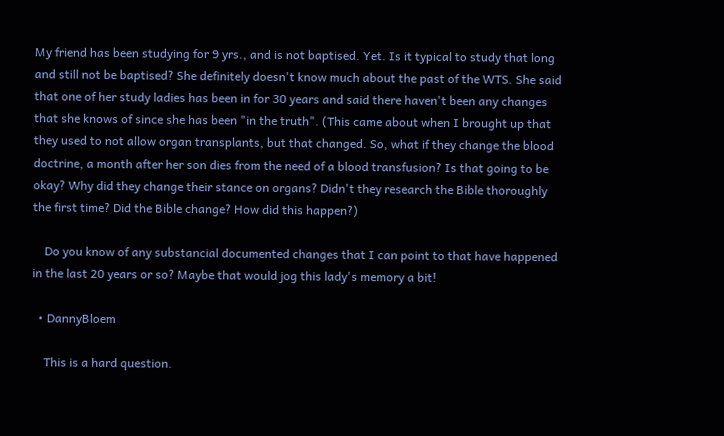My friend has been studying for 9 yrs., and is not baptised. Yet. Is it typical to study that long and still not be baptised? She definitely doesn't know much about the past of the WTS. She said that one of her study ladies has been in for 30 years and said there haven't been any changes that she knows of since she has been "in the truth". (This came about when I brought up that they used to not allow organ transplants, but that changed. So, what if they change the blood doctrine, a month after her son dies from the need of a blood transfusion? Is that going to be okay? Why did they change their stance on organs? Didn't they research the Bible thoroughly the first time? Did the Bible change? How did this happen?)

    Do you know of any substancial documented changes that I can point to that have happened in the last 20 years or so? Maybe that would jog this lady's memory a bit!

  • DannyBloem

    This is a hard question.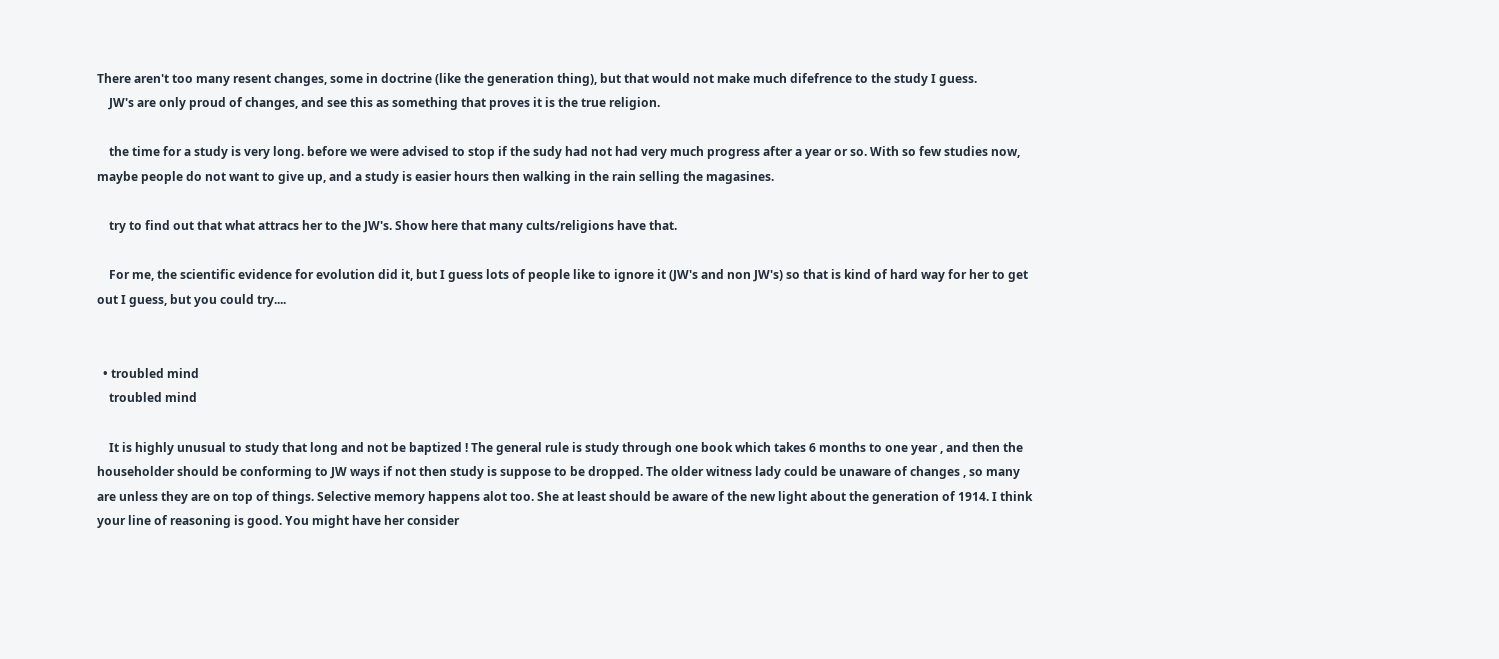There aren't too many resent changes, some in doctrine (like the generation thing), but that would not make much difefrence to the study I guess.
    JW's are only proud of changes, and see this as something that proves it is the true religion.

    the time for a study is very long. before we were advised to stop if the sudy had not had very much progress after a year or so. With so few studies now, maybe people do not want to give up, and a study is easier hours then walking in the rain selling the magasines.

    try to find out that what attracs her to the JW's. Show here that many cults/religions have that.

    For me, the scientific evidence for evolution did it, but I guess lots of people like to ignore it (JW's and non JW's) so that is kind of hard way for her to get out I guess, but you could try....


  • troubled mind
    troubled mind

    It is highly unusual to study that long and not be baptized ! The general rule is study through one book which takes 6 months to one year , and then the householder should be conforming to JW ways if not then study is suppose to be dropped. The older witness lady could be unaware of changes , so many are unless they are on top of things. Selective memory happens alot too. She at least should be aware of the new light about the generation of 1914. I think your line of reasoning is good. You might have her consider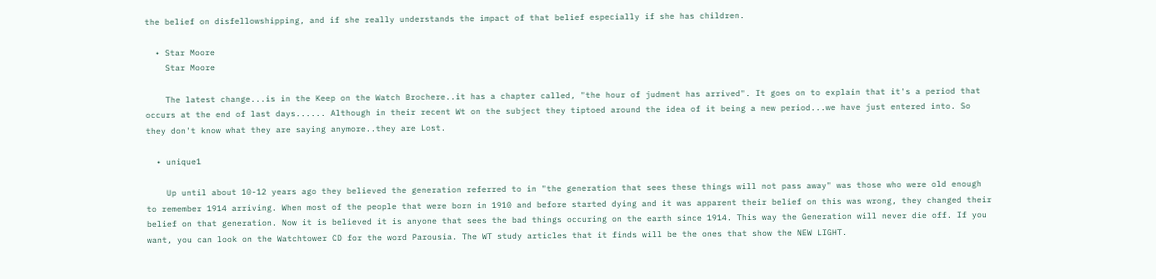the belief on disfellowshipping, and if she really understands the impact of that belief especially if she has children.

  • Star Moore
    Star Moore

    The latest change...is in the Keep on the Watch Brochere..it has a chapter called, "the hour of judment has arrived". It goes on to explain that it's a period that occurs at the end of last days...... Although in their recent Wt on the subject they tiptoed around the idea of it being a new period...we have just entered into. So they don't know what they are saying anymore..they are Lost.

  • unique1

    Up until about 10-12 years ago they believed the generation referred to in "the generation that sees these things will not pass away" was those who were old enough to remember 1914 arriving. When most of the people that were born in 1910 and before started dying and it was apparent their belief on this was wrong, they changed their belief on that generation. Now it is believed it is anyone that sees the bad things occuring on the earth since 1914. This way the Generation will never die off. If you want, you can look on the Watchtower CD for the word Parousia. The WT study articles that it finds will be the ones that show the NEW LIGHT.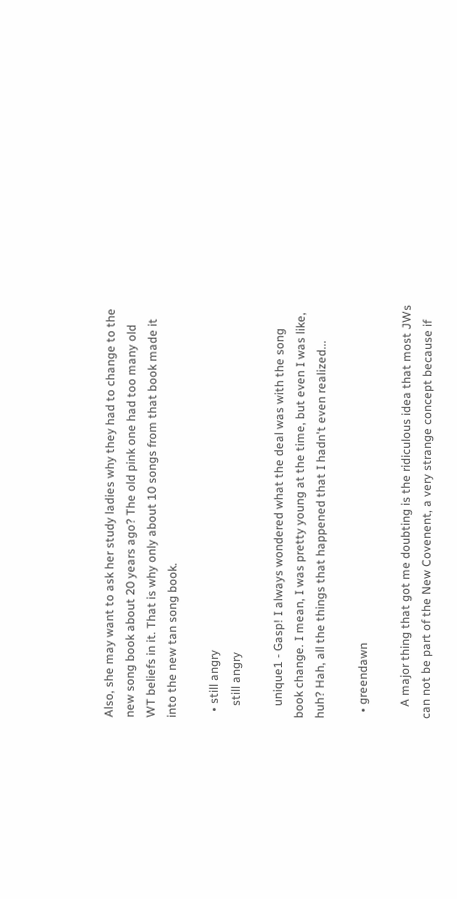Also, she may want to ask her study ladies why they had to change to the new song book about 20 years ago? The old pink one had too many old WT beliefs in it. That is why only about 10 songs from that book made it into the new tan song book.

  • still angry
    still angry

    unique1 - Gasp! I always wondered what the deal was with the song book change. I mean, I was pretty young at the time, but even I was like, huh? Hah, all the things that happened that I hadn't even realized...

  • greendawn

    A major thing that got me doubting is the ridiculous idea that most JWs can not be part of the New Covenent, a very strange concept because if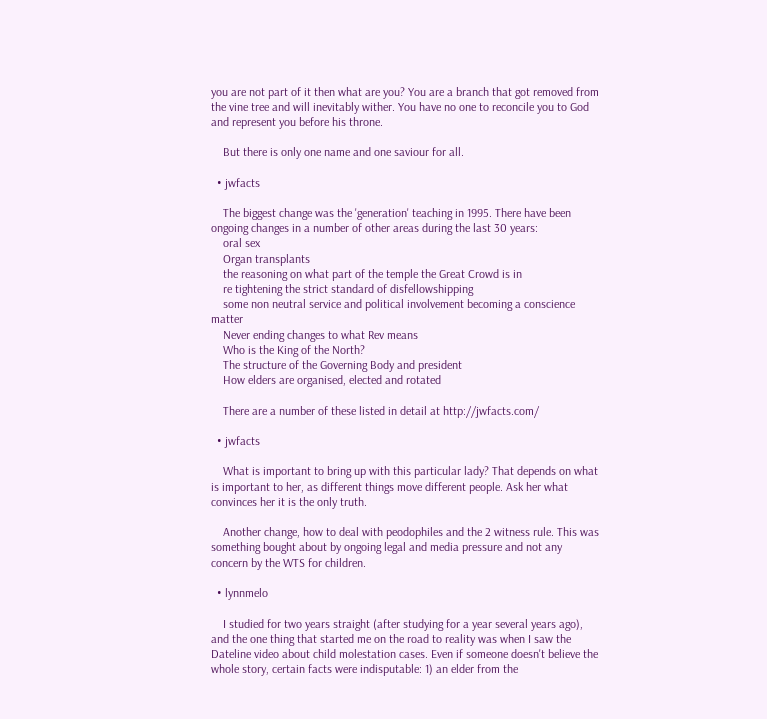you are not part of it then what are you? You are a branch that got removed from the vine tree and will inevitably wither. You have no one to reconcile you to God and represent you before his throne.

    But there is only one name and one saviour for all.

  • jwfacts

    The biggest change was the 'generation' teaching in 1995. There have been ongoing changes in a number of other areas during the last 30 years:
    oral sex
    Organ transplants
    the reasoning on what part of the temple the Great Crowd is in
    re tightening the strict standard of disfellowshipping
    some non neutral service and political involvement becoming a conscience matter
    Never ending changes to what Rev means
    Who is the King of the North?
    The structure of the Governing Body and president
    How elders are organised, elected and rotated

    There are a number of these listed in detail at http://jwfacts.com/

  • jwfacts

    What is important to bring up with this particular lady? That depends on what is important to her, as different things move different people. Ask her what convinces her it is the only truth.

    Another change, how to deal with peodophiles and the 2 witness rule. This was something bought about by ongoing legal and media pressure and not any concern by the WTS for children.

  • lynnmelo

    I studied for two years straight (after studying for a year several years ago), and the one thing that started me on the road to reality was when I saw the Dateline video about child molestation cases. Even if someone doesn't believe the whole story, certain facts were indisputable: 1) an elder from the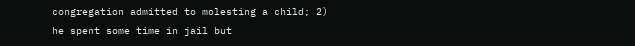congregation admitted to molesting a child; 2) he spent some time in jail but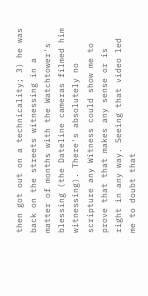then got out on a technicality; 3) he was back on the streets witnessing in a matter of months with the Watchtower's blessing (the Dateline cameras filmed him witnessing). There's absolutely no scripture any Witness could show me to prove that that makes any sense or is right in any way. Seeing that video led me to doubt that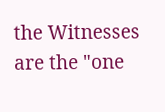the Witnesses are the "one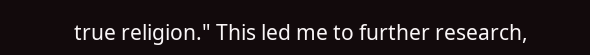true religion." This led me to further research,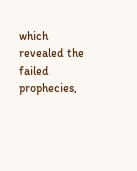which revealed the failed prophecies,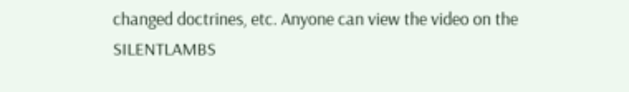changed doctrines, etc. Anyone can view the video on the SILENTLAMBS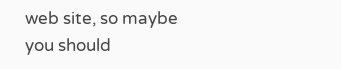web site, so maybe you should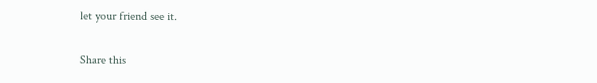let your friend see it.

Share this